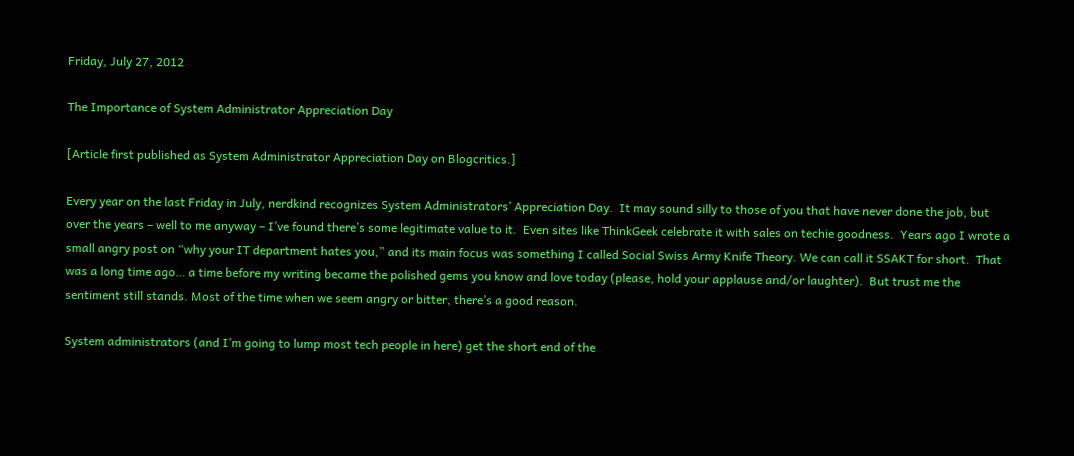Friday, July 27, 2012

The Importance of System Administrator Appreciation Day

[Article first published as System Administrator Appreciation Day on Blogcritics.]

Every year on the last Friday in July, nerdkind recognizes System Administrators’ Appreciation Day.  It may sound silly to those of you that have never done the job, but over the years – well to me anyway – I’ve found there’s some legitimate value to it.  Even sites like ThinkGeek celebrate it with sales on techie goodness.  Years ago I wrote a small angry post on “why your IT department hates you,” and its main focus was something I called Social Swiss Army Knife Theory. We can call it SSAKT for short.  That was a long time ago… a time before my writing became the polished gems you know and love today (please, hold your applause and/or laughter).  But trust me the sentiment still stands. Most of the time when we seem angry or bitter, there’s a good reason.

System administrators (and I’m going to lump most tech people in here) get the short end of the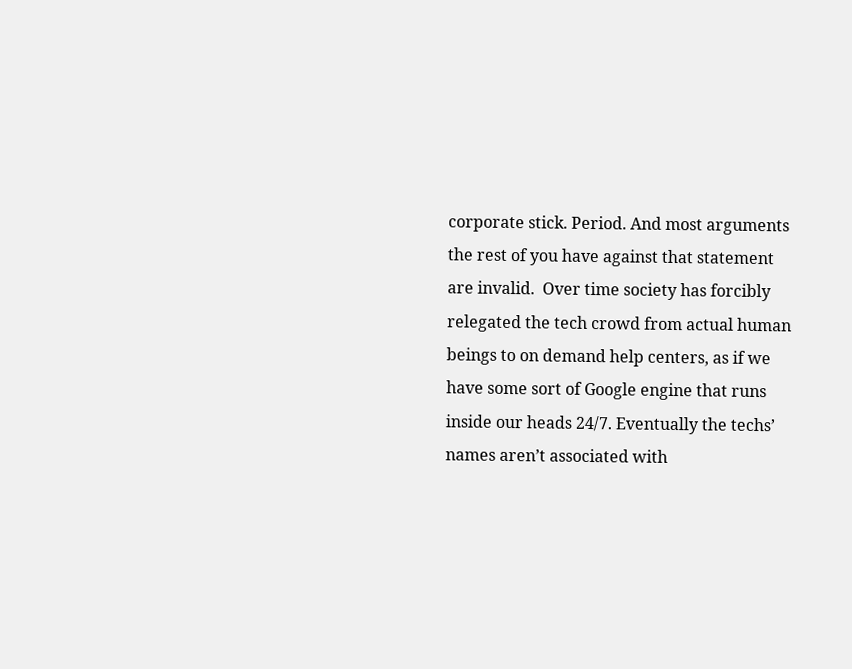corporate stick. Period. And most arguments the rest of you have against that statement are invalid.  Over time society has forcibly relegated the tech crowd from actual human beings to on demand help centers, as if we have some sort of Google engine that runs inside our heads 24/7. Eventually the techs’ names aren’t associated with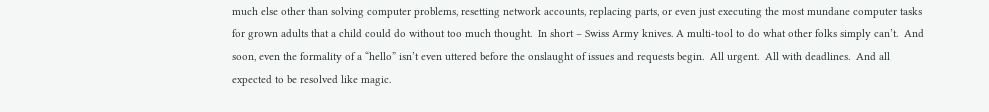much else other than solving computer problems, resetting network accounts, replacing parts, or even just executing the most mundane computer tasks for grown adults that a child could do without too much thought.  In short – Swiss Army knives. A multi-tool to do what other folks simply can’t.  And soon, even the formality of a “hello” isn’t even uttered before the onslaught of issues and requests begin.  All urgent.  All with deadlines.  And all expected to be resolved like magic.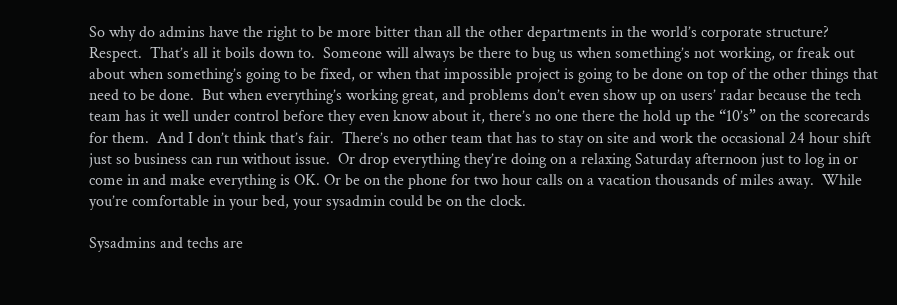So why do admins have the right to be more bitter than all the other departments in the world’s corporate structure?  Respect.  That’s all it boils down to.  Someone will always be there to bug us when something’s not working, or freak out about when something’s going to be fixed, or when that impossible project is going to be done on top of the other things that need to be done.  But when everything’s working great, and problems don’t even show up on users’ radar because the tech team has it well under control before they even know about it, there’s no one there the hold up the “10’s” on the scorecards for them.  And I don’t think that’s fair.  There’s no other team that has to stay on site and work the occasional 24 hour shift just so business can run without issue.  Or drop everything they’re doing on a relaxing Saturday afternoon just to log in or come in and make everything is OK. Or be on the phone for two hour calls on a vacation thousands of miles away.  While you’re comfortable in your bed, your sysadmin could be on the clock.

Sysadmins and techs are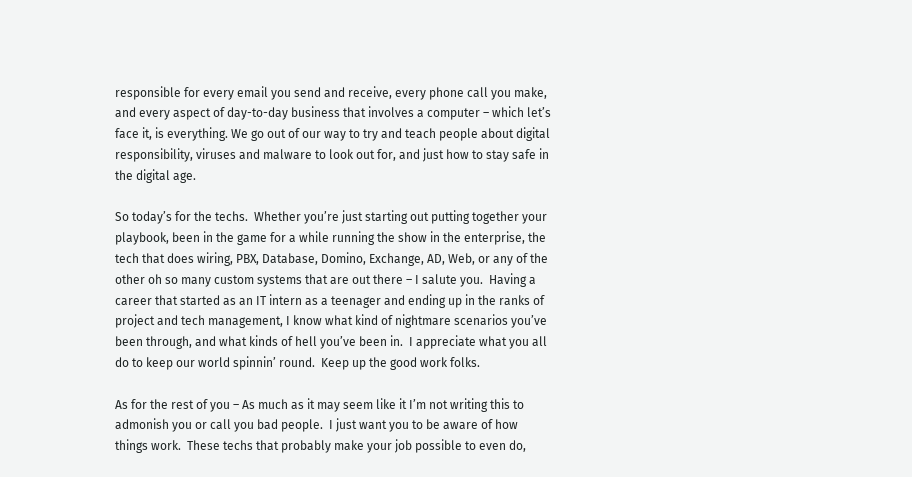responsible for every email you send and receive, every phone call you make, and every aspect of day-to-day business that involves a computer – which let’s face it, is everything. We go out of our way to try and teach people about digital responsibility, viruses and malware to look out for, and just how to stay safe in the digital age.

So today’s for the techs.  Whether you’re just starting out putting together your playbook, been in the game for a while running the show in the enterprise, the tech that does wiring, PBX, Database, Domino, Exchange, AD, Web, or any of the other oh so many custom systems that are out there – I salute you.  Having a career that started as an IT intern as a teenager and ending up in the ranks of project and tech management, I know what kind of nightmare scenarios you’ve been through, and what kinds of hell you’ve been in.  I appreciate what you all do to keep our world spinnin’ round.  Keep up the good work folks.

As for the rest of you – As much as it may seem like it I’m not writing this to admonish you or call you bad people.  I just want you to be aware of how things work.  These techs that probably make your job possible to even do,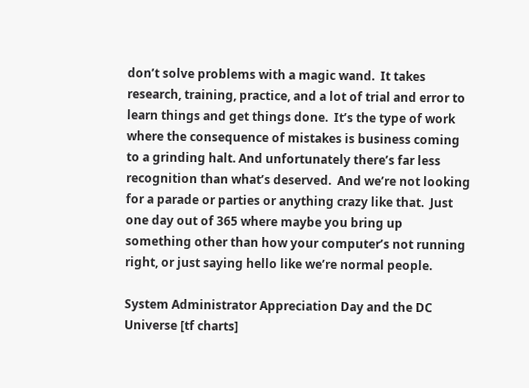don’t solve problems with a magic wand.  It takes research, training, practice, and a lot of trial and error to learn things and get things done.  It’s the type of work where the consequence of mistakes is business coming to a grinding halt. And unfortunately there’s far less recognition than what’s deserved.  And we’re not looking for a parade or parties or anything crazy like that.  Just one day out of 365 where maybe you bring up something other than how your computer’s not running right, or just saying hello like we’re normal people.

System Administrator Appreciation Day and the DC Universe [tf charts]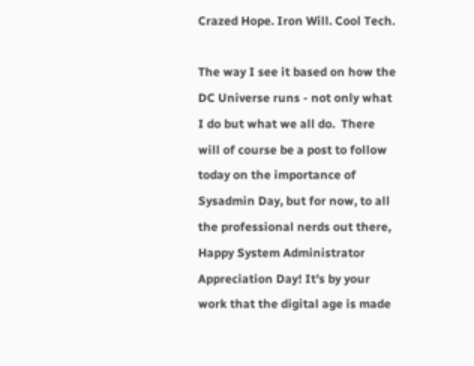Crazed Hope. Iron Will. Cool Tech.

The way I see it based on how the DC Universe runs - not only what I do but what we all do.  There will of course be a post to follow today on the importance of Sysadmin Day, but for now, to all the professional nerds out there, Happy System Administrator Appreciation Day! It's by your work that the digital age is made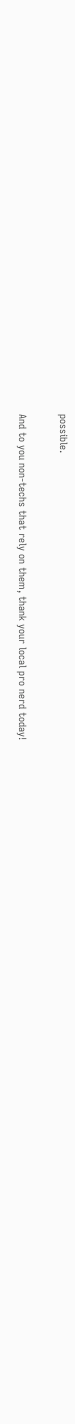possible.

And to you non-techs that rely on them, thank your local pro nerd today!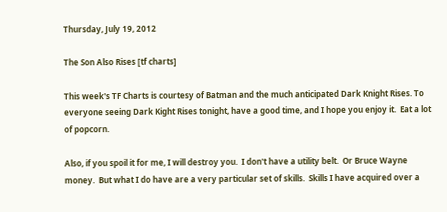Thursday, July 19, 2012

The Son Also Rises [tf charts]

This week's TF Charts is courtesy of Batman and the much anticipated Dark Knight Rises. To everyone seeing Dark Kight Rises tonight, have a good time, and I hope you enjoy it.  Eat a lot of popcorn.

Also, if you spoil it for me, I will destroy you.  I don't have a utility belt.  Or Bruce Wayne money.  But what I do have are a very particular set of skills.  Skills I have acquired over a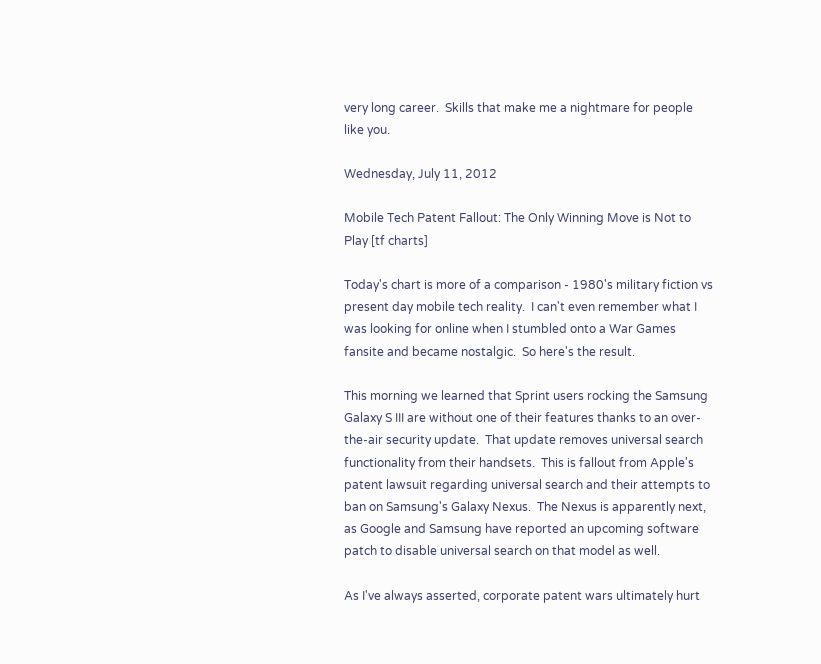very long career.  Skills that make me a nightmare for people like you.

Wednesday, July 11, 2012

Mobile Tech Patent Fallout: The Only Winning Move is Not to Play [tf charts]

Today's chart is more of a comparison - 1980's military fiction vs present day mobile tech reality.  I can't even remember what I was looking for online when I stumbled onto a War Games fansite and became nostalgic.  So here's the result.

This morning we learned that Sprint users rocking the Samsung Galaxy S III are without one of their features thanks to an over-the-air security update.  That update removes universal search functionality from their handsets.  This is fallout from Apple's patent lawsuit regarding universal search and their attempts to ban on Samsung's Galaxy Nexus.  The Nexus is apparently next, as Google and Samsung have reported an upcoming software patch to disable universal search on that model as well.

As I've always asserted, corporate patent wars ultimately hurt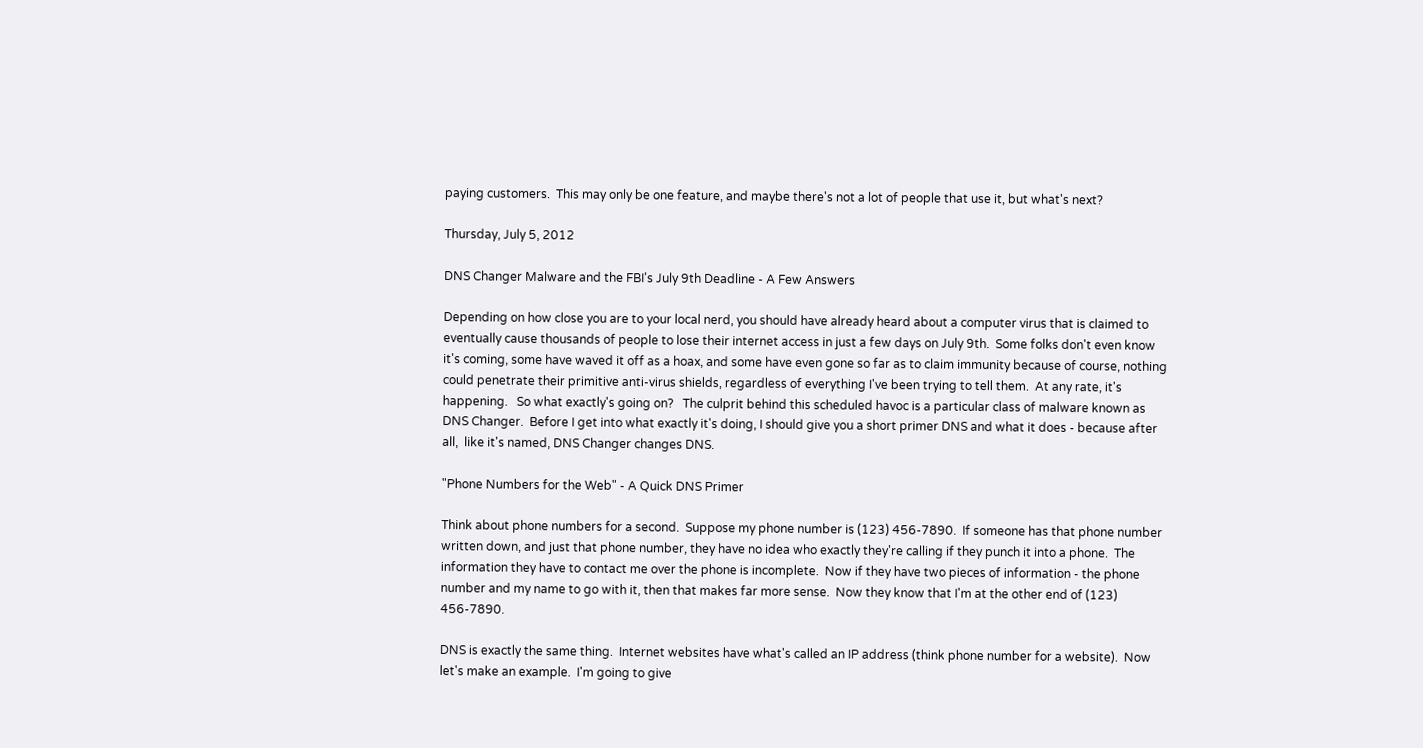paying customers.  This may only be one feature, and maybe there's not a lot of people that use it, but what's next?

Thursday, July 5, 2012

DNS Changer Malware and the FBI's July 9th Deadline - A Few Answers

Depending on how close you are to your local nerd, you should have already heard about a computer virus that is claimed to eventually cause thousands of people to lose their internet access in just a few days on July 9th.  Some folks don't even know it's coming, some have waved it off as a hoax, and some have even gone so far as to claim immunity because of course, nothing could penetrate their primitive anti-virus shields, regardless of everything I've been trying to tell them.  At any rate, it's happening.   So what exactly's going on?   The culprit behind this scheduled havoc is a particular class of malware known as DNS Changer.  Before I get into what exactly it's doing, I should give you a short primer DNS and what it does - because after all,  like it's named, DNS Changer changes DNS.

"Phone Numbers for the Web" - A Quick DNS Primer

Think about phone numbers for a second.  Suppose my phone number is (123) 456-7890.  If someone has that phone number written down, and just that phone number, they have no idea who exactly they're calling if they punch it into a phone.  The information they have to contact me over the phone is incomplete.  Now if they have two pieces of information - the phone number and my name to go with it, then that makes far more sense.  Now they know that I'm at the other end of (123) 456-7890.

DNS is exactly the same thing.  Internet websites have what's called an IP address (think phone number for a website).  Now let's make an example.  I'm going to give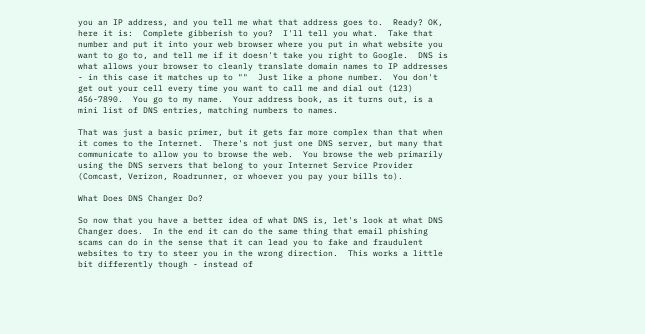you an IP address, and you tell me what that address goes to.  Ready? OK, here it is:  Complete gibberish to you?  I'll tell you what.  Take that number and put it into your web browser where you put in what website you want to go to, and tell me if it doesn't take you right to Google.  DNS is what allows your browser to cleanly translate domain names to IP addresses - in this case it matches up to ""  Just like a phone number.  You don't get out your cell every time you want to call me and dial out (123) 456-7890.  You go to my name.  Your address book, as it turns out, is a mini list of DNS entries, matching numbers to names.

That was just a basic primer, but it gets far more complex than that when it comes to the Internet.  There's not just one DNS server, but many that communicate to allow you to browse the web.  You browse the web primarily using the DNS servers that belong to your Internet Service Provider (Comcast, Verizon, Roadrunner, or whoever you pay your bills to).

What Does DNS Changer Do?

So now that you have a better idea of what DNS is, let's look at what DNS Changer does.  In the end it can do the same thing that email phishing scams can do in the sense that it can lead you to fake and fraudulent websites to try to steer you in the wrong direction.  This works a little bit differently though - instead of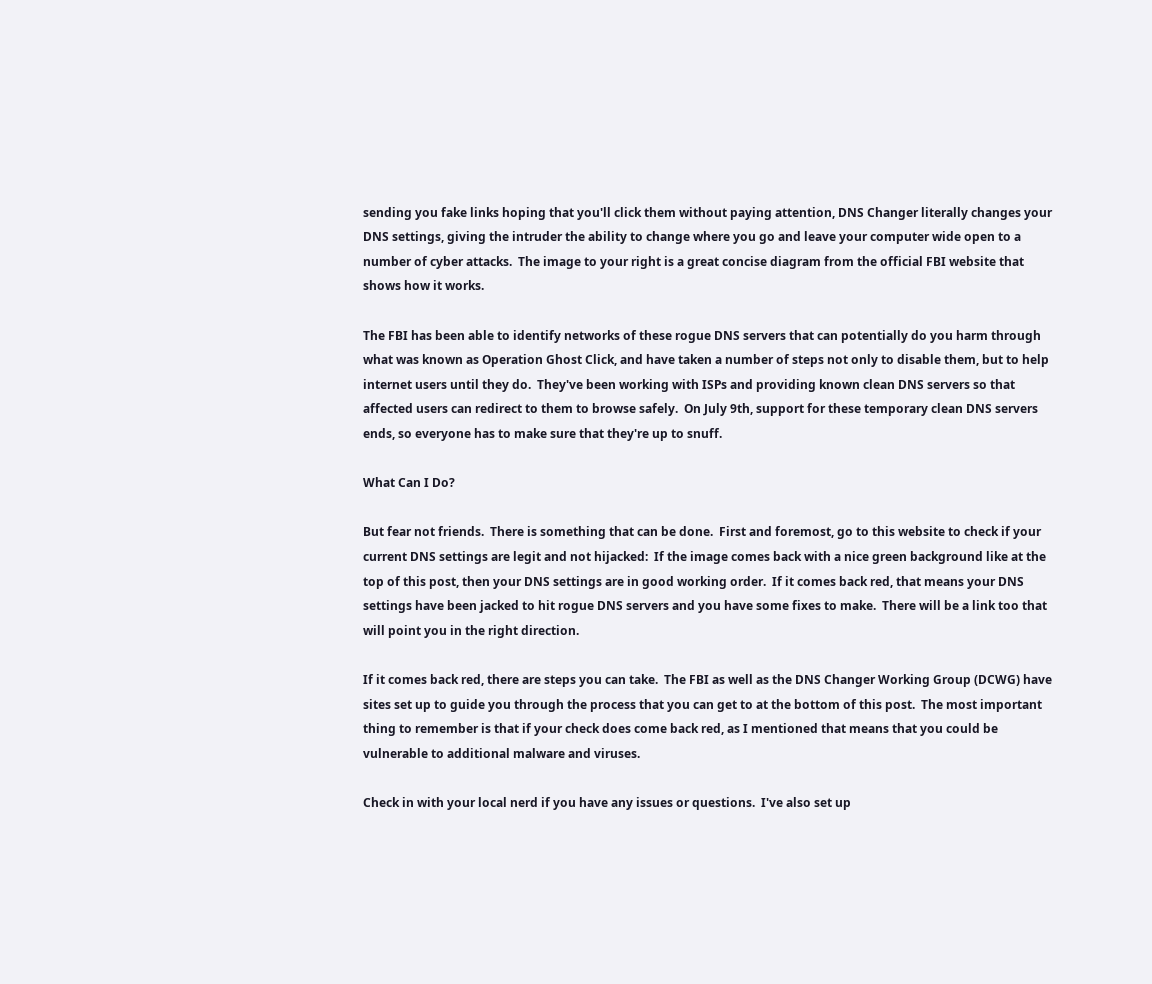sending you fake links hoping that you'll click them without paying attention, DNS Changer literally changes your DNS settings, giving the intruder the ability to change where you go and leave your computer wide open to a number of cyber attacks.  The image to your right is a great concise diagram from the official FBI website that shows how it works.

The FBI has been able to identify networks of these rogue DNS servers that can potentially do you harm through what was known as Operation Ghost Click, and have taken a number of steps not only to disable them, but to help internet users until they do.  They've been working with ISPs and providing known clean DNS servers so that affected users can redirect to them to browse safely.  On July 9th, support for these temporary clean DNS servers ends, so everyone has to make sure that they're up to snuff.

What Can I Do?

But fear not friends.  There is something that can be done.  First and foremost, go to this website to check if your current DNS settings are legit and not hijacked:  If the image comes back with a nice green background like at the top of this post, then your DNS settings are in good working order.  If it comes back red, that means your DNS settings have been jacked to hit rogue DNS servers and you have some fixes to make.  There will be a link too that will point you in the right direction.

If it comes back red, there are steps you can take.  The FBI as well as the DNS Changer Working Group (DCWG) have sites set up to guide you through the process that you can get to at the bottom of this post.  The most important thing to remember is that if your check does come back red, as I mentioned that means that you could be vulnerable to additional malware and viruses.

Check in with your local nerd if you have any issues or questions.  I've also set up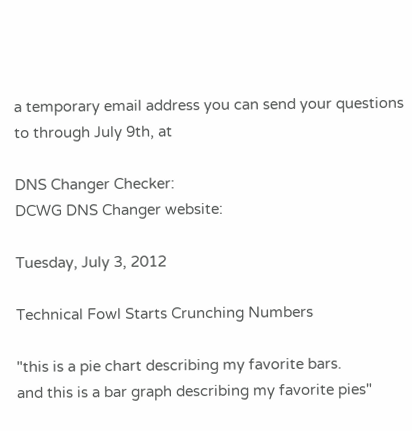a temporary email address you can send your questions to through July 9th, at

DNS Changer Checker:
DCWG DNS Changer website:

Tuesday, July 3, 2012

Technical Fowl Starts Crunching Numbers

"this is a pie chart describing my favorite bars.
and this is a bar graph describing my favorite pies"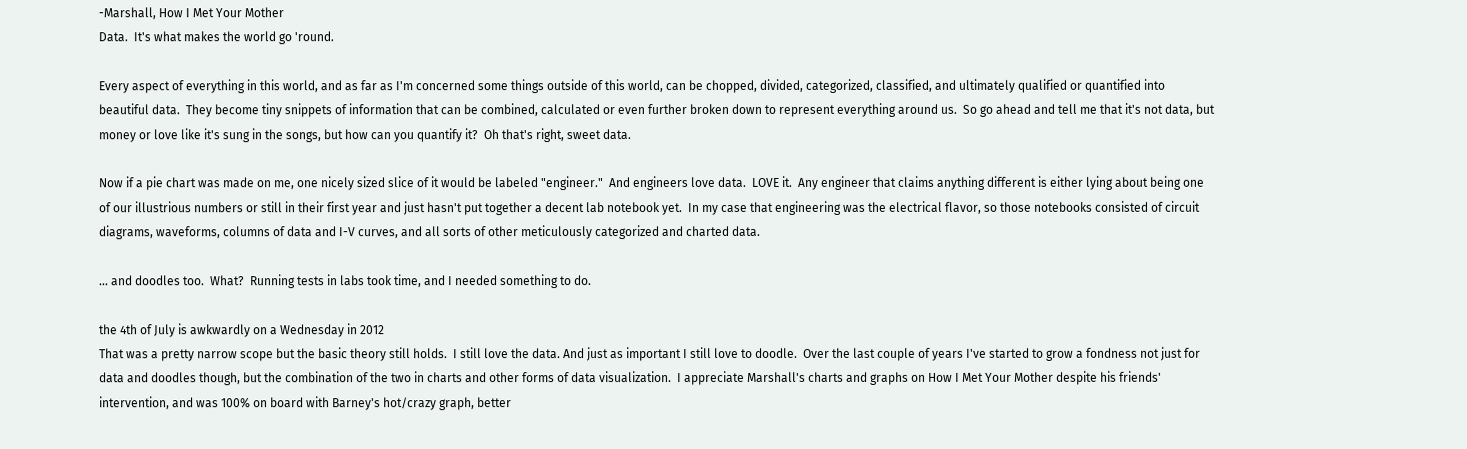-Marshall, How I Met Your Mother
Data.  It's what makes the world go 'round.

Every aspect of everything in this world, and as far as I'm concerned some things outside of this world, can be chopped, divided, categorized, classified, and ultimately qualified or quantified into beautiful data.  They become tiny snippets of information that can be combined, calculated or even further broken down to represent everything around us.  So go ahead and tell me that it's not data, but money or love like it's sung in the songs, but how can you quantify it?  Oh that's right, sweet data.

Now if a pie chart was made on me, one nicely sized slice of it would be labeled "engineer."  And engineers love data.  LOVE it.  Any engineer that claims anything different is either lying about being one of our illustrious numbers or still in their first year and just hasn't put together a decent lab notebook yet.  In my case that engineering was the electrical flavor, so those notebooks consisted of circuit diagrams, waveforms, columns of data and I-V curves, and all sorts of other meticulously categorized and charted data.

... and doodles too.  What?  Running tests in labs took time, and I needed something to do.

the 4th of July is awkwardly on a Wednesday in 2012
That was a pretty narrow scope but the basic theory still holds.  I still love the data. And just as important I still love to doodle.  Over the last couple of years I've started to grow a fondness not just for data and doodles though, but the combination of the two in charts and other forms of data visualization.  I appreciate Marshall's charts and graphs on How I Met Your Mother despite his friends' intervention, and was 100% on board with Barney's hot/crazy graph, better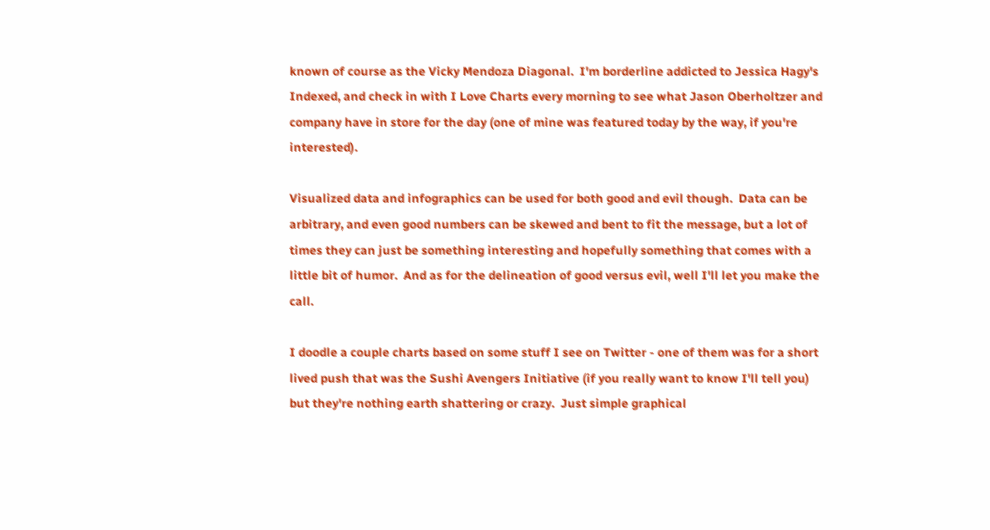known of course as the Vicky Mendoza Diagonal.  I'm borderline addicted to Jessica Hagy's Indexed, and check in with I Love Charts every morning to see what Jason Oberholtzer and company have in store for the day (one of mine was featured today by the way, if you're interested).

Visualized data and infographics can be used for both good and evil though.  Data can be arbitrary, and even good numbers can be skewed and bent to fit the message, but a lot of times they can just be something interesting and hopefully something that comes with a little bit of humor.  And as for the delineation of good versus evil, well I'll let you make the call.

I doodle a couple charts based on some stuff I see on Twitter - one of them was for a short lived push that was the Sushi Avengers Initiative (if you really want to know I'll tell you) but they're nothing earth shattering or crazy.  Just simple graphical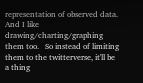representation of observed data.  And I like drawing/charting/graphing them too.   So instead of limiting them to the twitterverse, it'll be a thing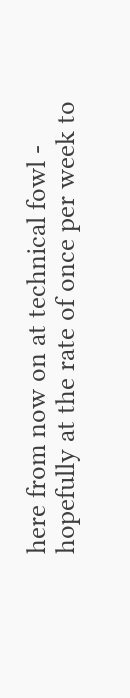here from now on at technical fowl -  hopefully at the rate of once per week to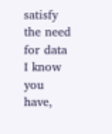satisfy the need for data I know you have,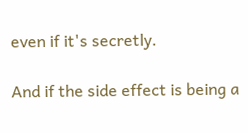even if it's secretly.

And if the side effect is being a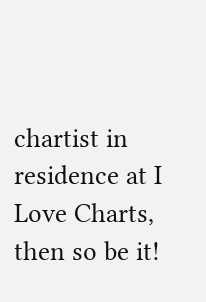chartist in residence at I Love Charts, then so be it!